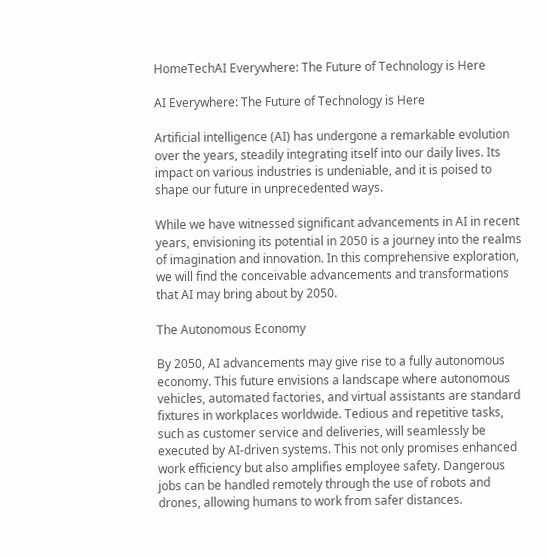HomeTechAI Everywhere: The Future of Technology is Here

AI Everywhere: The Future of Technology is Here

Artificial intelligence (AI) has undergone a remarkable evolution over the years, steadily integrating itself into our daily lives. Its impact on various industries is undeniable, and it is poised to shape our future in unprecedented ways.

While we have witnessed significant advancements in AI in recent years, envisioning its potential in 2050 is a journey into the realms of imagination and innovation. In this comprehensive exploration, we will find the conceivable advancements and transformations that AI may bring about by 2050.

The Autonomous Economy

By 2050, AI advancements may give rise to a fully autonomous economy. This future envisions a landscape where autonomous vehicles, automated factories, and virtual assistants are standard fixtures in workplaces worldwide. Tedious and repetitive tasks, such as customer service and deliveries, will seamlessly be executed by AI-driven systems. This not only promises enhanced work efficiency but also amplifies employee safety. Dangerous jobs can be handled remotely through the use of robots and drones, allowing humans to work from safer distances.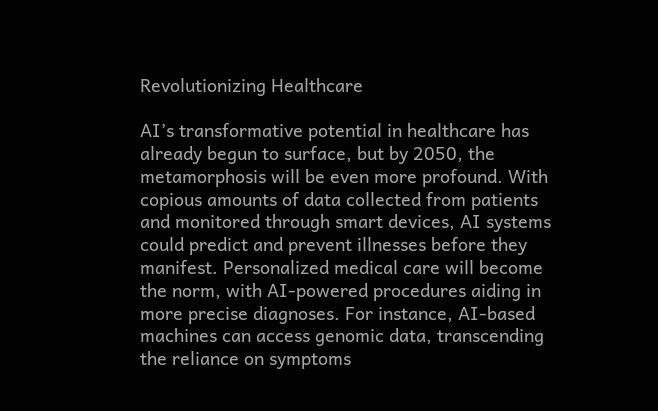Revolutionizing Healthcare

AI’s transformative potential in healthcare has already begun to surface, but by 2050, the metamorphosis will be even more profound. With copious amounts of data collected from patients and monitored through smart devices, AI systems could predict and prevent illnesses before they manifest. Personalized medical care will become the norm, with AI-powered procedures aiding in more precise diagnoses. For instance, AI-based machines can access genomic data, transcending the reliance on symptoms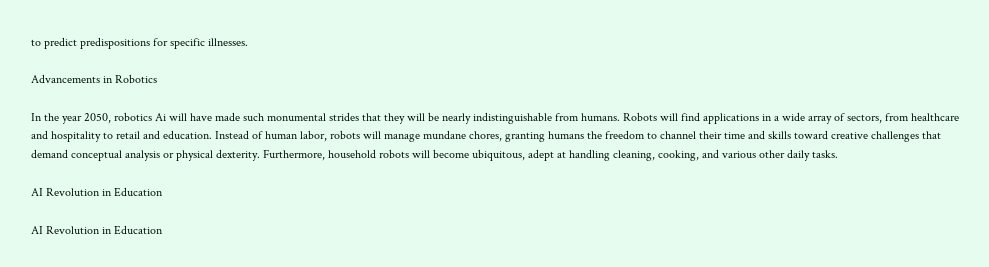to predict predispositions for specific illnesses.

Advancements in Robotics

In the year 2050, robotics Ai will have made such monumental strides that they will be nearly indistinguishable from humans. Robots will find applications in a wide array of sectors, from healthcare and hospitality to retail and education. Instead of human labor, robots will manage mundane chores, granting humans the freedom to channel their time and skills toward creative challenges that demand conceptual analysis or physical dexterity. Furthermore, household robots will become ubiquitous, adept at handling cleaning, cooking, and various other daily tasks.

AI Revolution in Education

AI Revolution in Education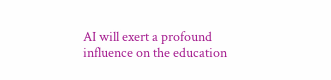AI will exert a profound influence on the education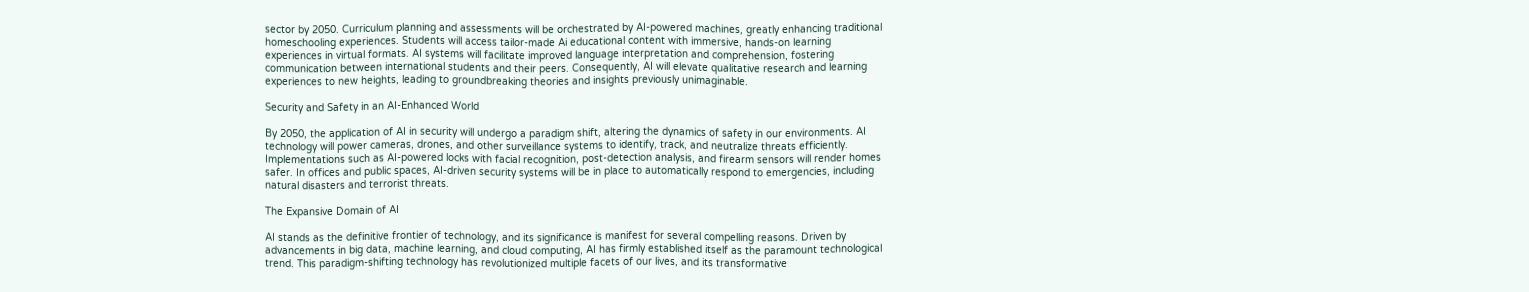sector by 2050. Curriculum planning and assessments will be orchestrated by AI-powered machines, greatly enhancing traditional homeschooling experiences. Students will access tailor-made Ai educational content with immersive, hands-on learning experiences in virtual formats. AI systems will facilitate improved language interpretation and comprehension, fostering communication between international students and their peers. Consequently, AI will elevate qualitative research and learning experiences to new heights, leading to groundbreaking theories and insights previously unimaginable.

Security and Safety in an AI-Enhanced World

By 2050, the application of AI in security will undergo a paradigm shift, altering the dynamics of safety in our environments. AI technology will power cameras, drones, and other surveillance systems to identify, track, and neutralize threats efficiently. Implementations such as AI-powered locks with facial recognition, post-detection analysis, and firearm sensors will render homes safer. In offices and public spaces, AI-driven security systems will be in place to automatically respond to emergencies, including natural disasters and terrorist threats.

The Expansive Domain of AI

AI stands as the definitive frontier of technology, and its significance is manifest for several compelling reasons. Driven by advancements in big data, machine learning, and cloud computing, AI has firmly established itself as the paramount technological trend. This paradigm-shifting technology has revolutionized multiple facets of our lives, and its transformative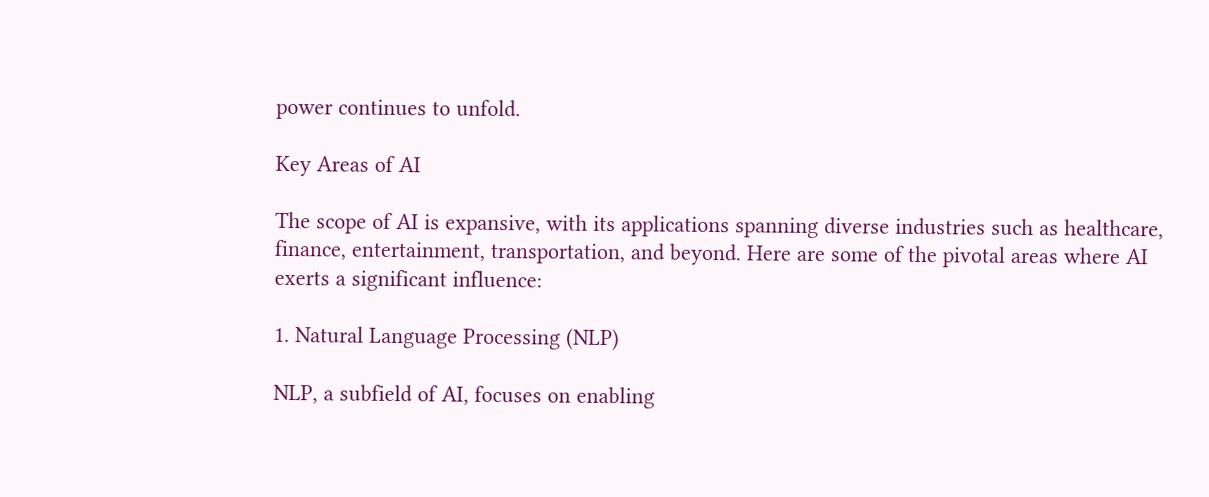power continues to unfold.

Key Areas of AI

The scope of AI is expansive, with its applications spanning diverse industries such as healthcare, finance, entertainment, transportation, and beyond. Here are some of the pivotal areas where AI exerts a significant influence:

1. Natural Language Processing (NLP)

NLP, a subfield of AI, focuses on enabling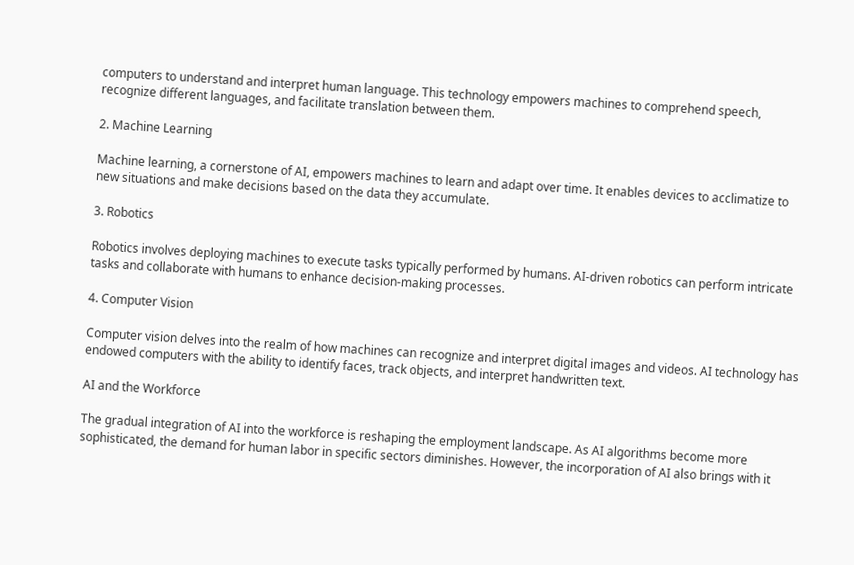computers to understand and interpret human language. This technology empowers machines to comprehend speech, recognize different languages, and facilitate translation between them.

2. Machine Learning

Machine learning, a cornerstone of AI, empowers machines to learn and adapt over time. It enables devices to acclimatize to new situations and make decisions based on the data they accumulate.

3. Robotics

Robotics involves deploying machines to execute tasks typically performed by humans. AI-driven robotics can perform intricate tasks and collaborate with humans to enhance decision-making processes.

4. Computer Vision

Computer vision delves into the realm of how machines can recognize and interpret digital images and videos. AI technology has endowed computers with the ability to identify faces, track objects, and interpret handwritten text.

AI and the Workforce

The gradual integration of AI into the workforce is reshaping the employment landscape. As AI algorithms become more sophisticated, the demand for human labor in specific sectors diminishes. However, the incorporation of AI also brings with it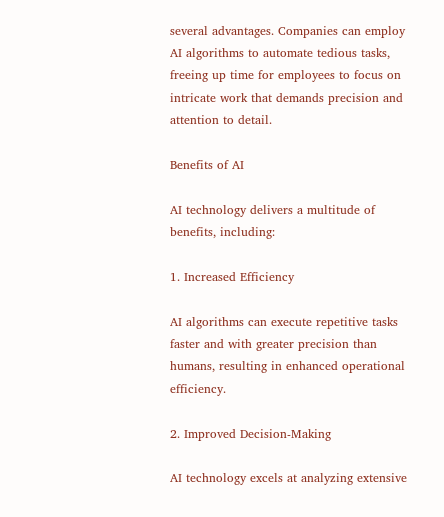several advantages. Companies can employ AI algorithms to automate tedious tasks, freeing up time for employees to focus on intricate work that demands precision and attention to detail.

Benefits of AI

AI technology delivers a multitude of benefits, including:

1. Increased Efficiency

AI algorithms can execute repetitive tasks faster and with greater precision than humans, resulting in enhanced operational efficiency.

2. Improved Decision-Making

AI technology excels at analyzing extensive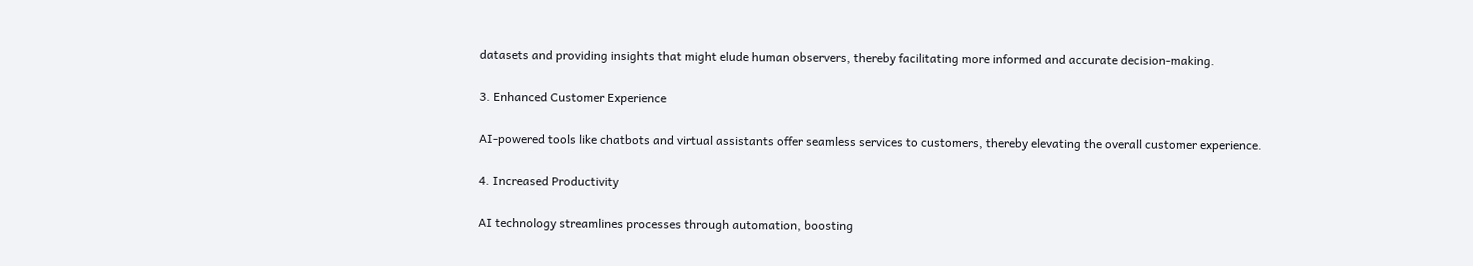datasets and providing insights that might elude human observers, thereby facilitating more informed and accurate decision-making.

3. Enhanced Customer Experience

AI-powered tools like chatbots and virtual assistants offer seamless services to customers, thereby elevating the overall customer experience.

4. Increased Productivity

AI technology streamlines processes through automation, boosting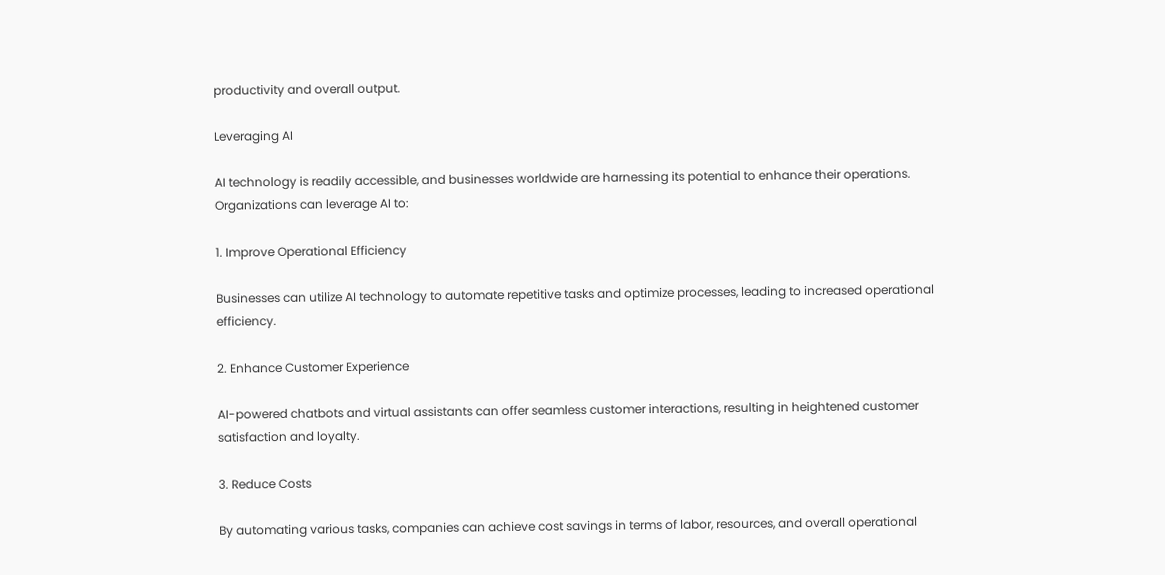productivity and overall output.

Leveraging AI

AI technology is readily accessible, and businesses worldwide are harnessing its potential to enhance their operations. Organizations can leverage AI to:

1. Improve Operational Efficiency

Businesses can utilize AI technology to automate repetitive tasks and optimize processes, leading to increased operational efficiency.

2. Enhance Customer Experience

AI-powered chatbots and virtual assistants can offer seamless customer interactions, resulting in heightened customer satisfaction and loyalty.

3. Reduce Costs

By automating various tasks, companies can achieve cost savings in terms of labor, resources, and overall operational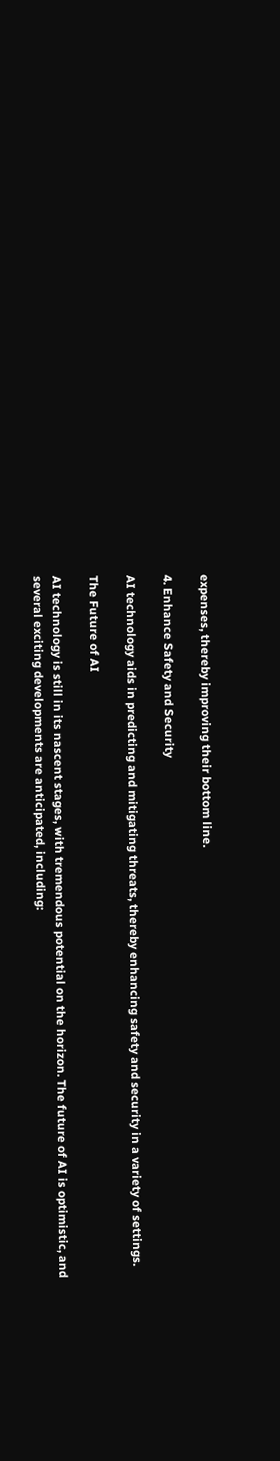expenses, thereby improving their bottom line.

4. Enhance Safety and Security

AI technology aids in predicting and mitigating threats, thereby enhancing safety and security in a variety of settings.

The Future of AI

AI technology is still in its nascent stages, with tremendous potential on the horizon. The future of AI is optimistic, and several exciting developments are anticipated, including: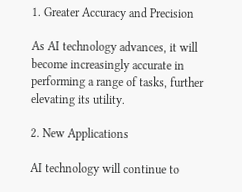1. Greater Accuracy and Precision

As AI technology advances, it will become increasingly accurate in performing a range of tasks, further elevating its utility.

2. New Applications

AI technology will continue to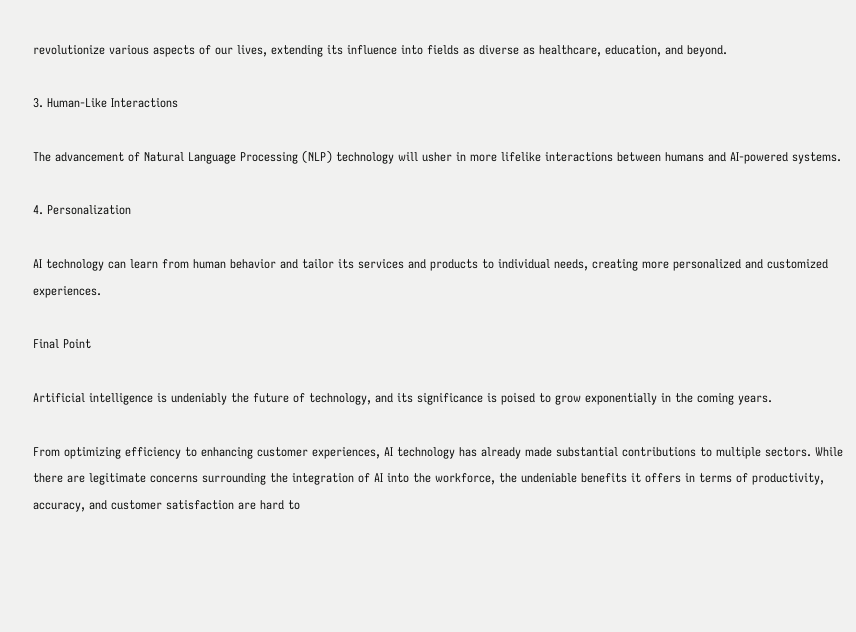revolutionize various aspects of our lives, extending its influence into fields as diverse as healthcare, education, and beyond.

3. Human-Like Interactions

The advancement of Natural Language Processing (NLP) technology will usher in more lifelike interactions between humans and AI-powered systems.

4. Personalization

AI technology can learn from human behavior and tailor its services and products to individual needs, creating more personalized and customized experiences.

Final Point

Artificial intelligence is undeniably the future of technology, and its significance is poised to grow exponentially in the coming years.

From optimizing efficiency to enhancing customer experiences, AI technology has already made substantial contributions to multiple sectors. While there are legitimate concerns surrounding the integration of AI into the workforce, the undeniable benefits it offers in terms of productivity, accuracy, and customer satisfaction are hard to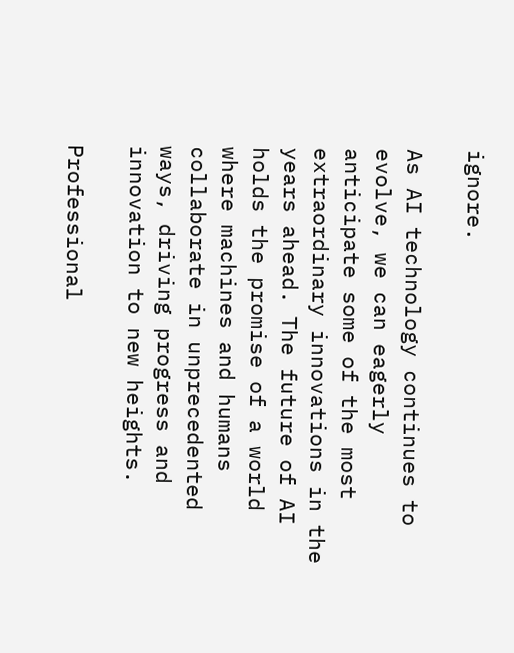ignore.

As AI technology continues to evolve, we can eagerly anticipate some of the most extraordinary innovations in the years ahead. The future of AI holds the promise of a world where machines and humans collaborate in unprecedented ways, driving progress and innovation to new heights.

Professional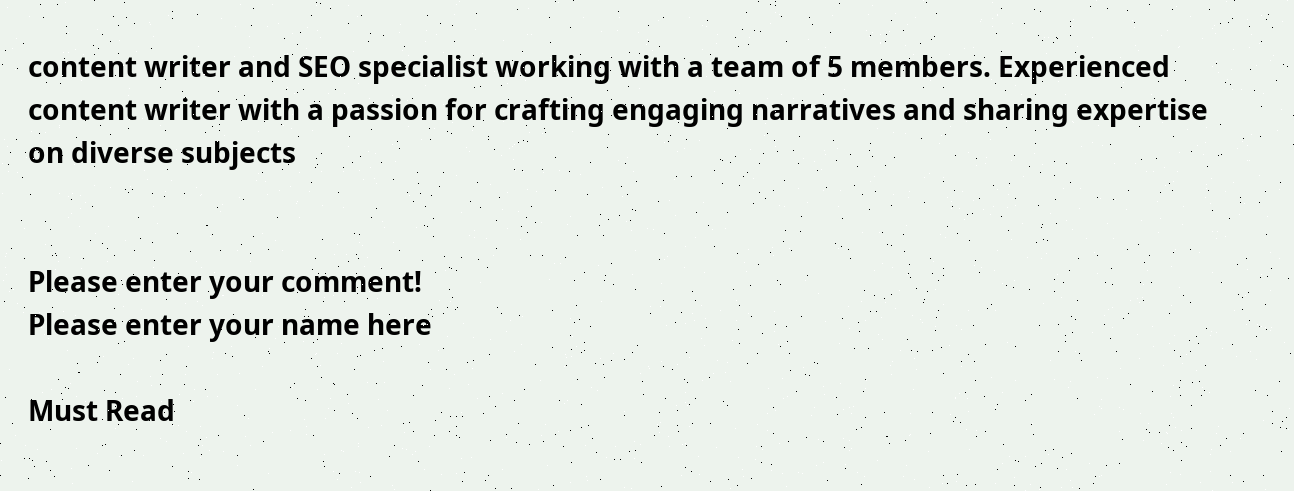content writer and SEO specialist working with a team of 5 members. Experienced content writer with a passion for crafting engaging narratives and sharing expertise on diverse subjects


Please enter your comment!
Please enter your name here

Must Read